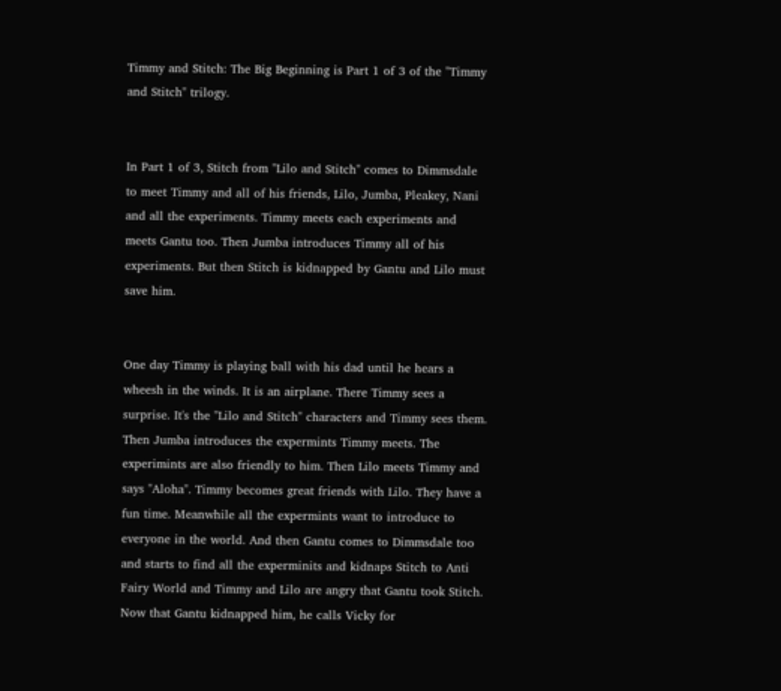Timmy and Stitch: The Big Beginning is Part 1 of 3 of the "Timmy and Stitch" trilogy.


In Part 1 of 3, Stitch from "Lilo and Stitch" comes to Dimmsdale to meet Timmy and all of his friends, Lilo, Jumba, Pleakey, Nani and all the experiments. Timmy meets each experiments and meets Gantu too. Then Jumba introduces Timmy all of his experiments. But then Stitch is kidnapped by Gantu and Lilo must save him.


One day Timmy is playing ball with his dad until he hears a wheesh in the winds. It is an airplane. There Timmy sees a surprise. It's the "Lilo and Stitch" characters and Timmy sees them. Then Jumba introduces the expermints Timmy meets. The experimints are also friendly to him. Then Lilo meets Timmy and says "Aloha". Timmy becomes great friends with Lilo. They have a fun time. Meanwhile all the expermints want to introduce to everyone in the world. And then Gantu comes to Dimmsdale too and starts to find all the experminits and kidnaps Stitch to Anti Fairy World and Timmy and Lilo are angry that Gantu took Stitch. Now that Gantu kidnapped him, he calls Vicky for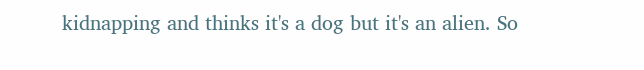kidnapping and thinks it's a dog but it's an alien. So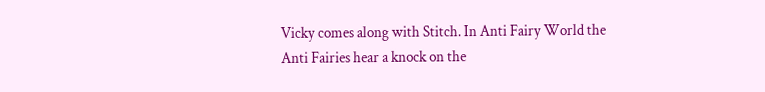Vicky comes along with Stitch. In Anti Fairy World the Anti Fairies hear a knock on the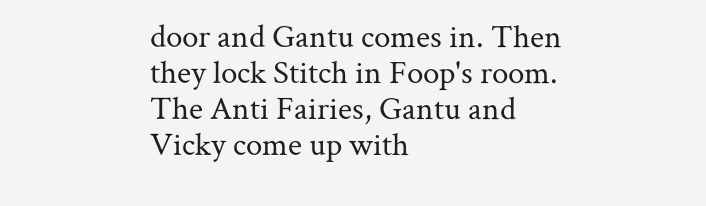door and Gantu comes in. Then they lock Stitch in Foop's room. The Anti Fairies, Gantu and Vicky come up with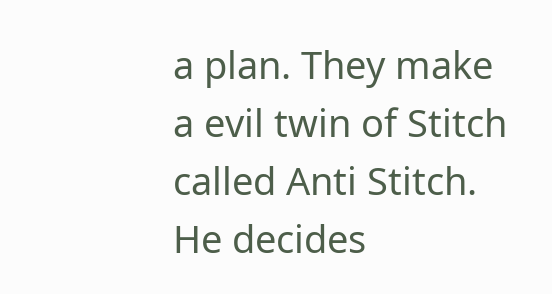a plan. They make a evil twin of Stitch called Anti Stitch. He decides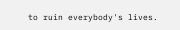to ruin everybody's lives.